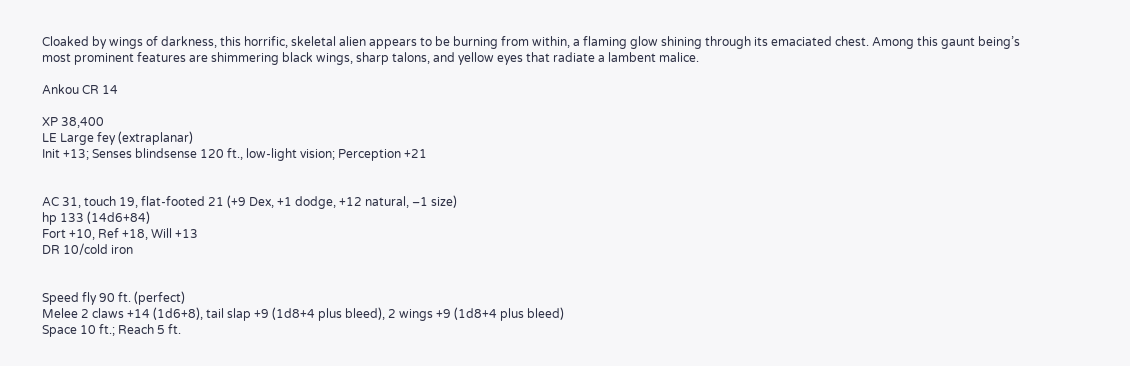Cloaked by wings of darkness, this horrific, skeletal alien appears to be burning from within, a flaming glow shining through its emaciated chest. Among this gaunt being’s most prominent features are shimmering black wings, sharp talons, and yellow eyes that radiate a lambent malice.

Ankou CR 14

XP 38,400
LE Large fey (extraplanar)
Init +13; Senses blindsense 120 ft., low-light vision; Perception +21


AC 31, touch 19, flat-footed 21 (+9 Dex, +1 dodge, +12 natural, –1 size)
hp 133 (14d6+84)
Fort +10, Ref +18, Will +13
DR 10/cold iron


Speed fly 90 ft. (perfect)
Melee 2 claws +14 (1d6+8), tail slap +9 (1d8+4 plus bleed), 2 wings +9 (1d8+4 plus bleed)
Space 10 ft.; Reach 5 ft.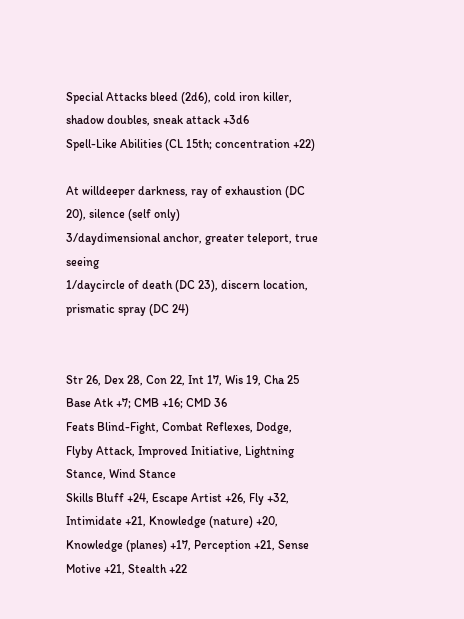Special Attacks bleed (2d6), cold iron killer, shadow doubles, sneak attack +3d6
Spell-Like Abilities (CL 15th; concentration +22)

At willdeeper darkness, ray of exhaustion (DC 20), silence (self only)
3/daydimensional anchor, greater teleport, true seeing
1/daycircle of death (DC 23), discern location, prismatic spray (DC 24)


Str 26, Dex 28, Con 22, Int 17, Wis 19, Cha 25
Base Atk +7; CMB +16; CMD 36
Feats Blind-Fight, Combat Reflexes, Dodge, Flyby Attack, Improved Initiative, Lightning Stance, Wind Stance
Skills Bluff +24, Escape Artist +26, Fly +32, Intimidate +21, Knowledge (nature) +20, Knowledge (planes) +17, Perception +21, Sense Motive +21, Stealth +22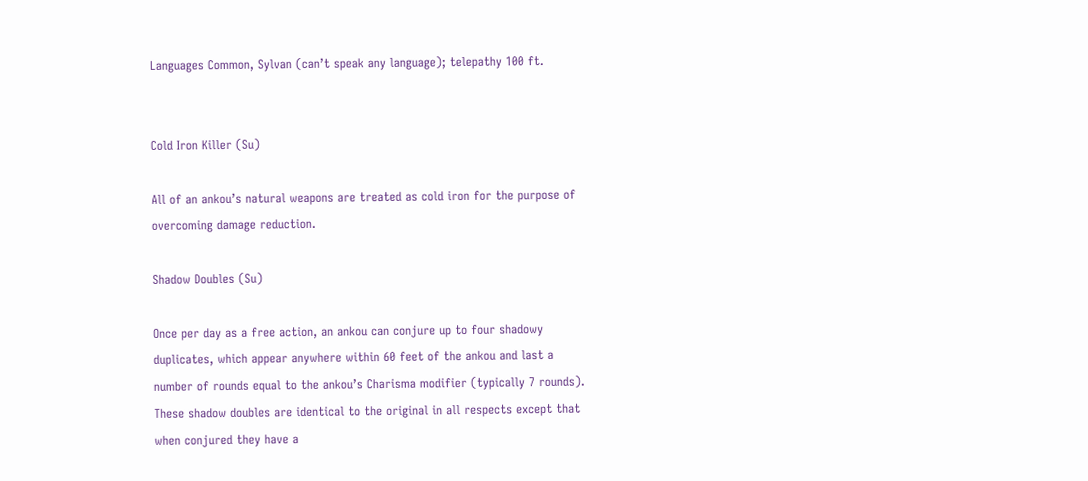Languages Common, Sylvan (can’t speak any language); telepathy 100 ft.


Cold Iron Killer (Su)

All of an ankou’s natural weapons are treated as cold iron for the purpose of overcoming damage reduction.

Shadow Doubles (Su)

Once per day as a free action, an ankou can conjure up to four shadowy duplicates, which appear anywhere within 60 feet of the ankou and last a number of rounds equal to the ankou’s Charisma modifier (typically 7 rounds). These shadow doubles are identical to the original in all respects except that when conjured they have a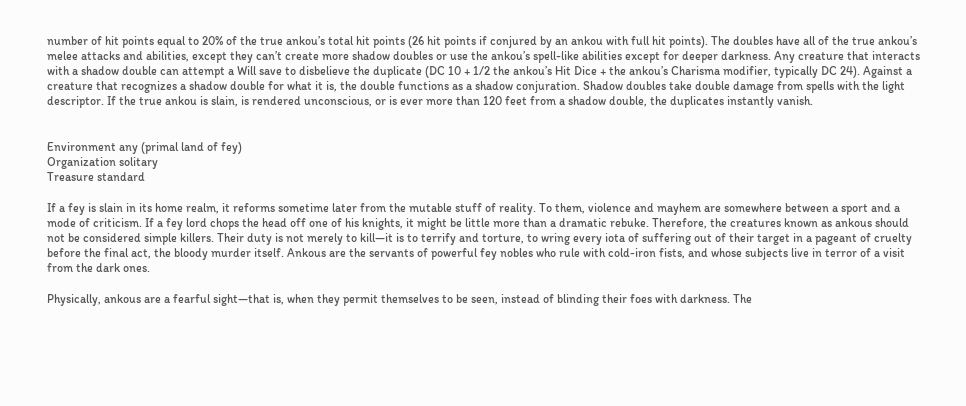number of hit points equal to 20% of the true ankou’s total hit points (26 hit points if conjured by an ankou with full hit points). The doubles have all of the true ankou’s melee attacks and abilities, except they can’t create more shadow doubles or use the ankou’s spell-like abilities except for deeper darkness. Any creature that interacts with a shadow double can attempt a Will save to disbelieve the duplicate (DC 10 + 1/2 the ankou’s Hit Dice + the ankou’s Charisma modifier, typically DC 24). Against a creature that recognizes a shadow double for what it is, the double functions as a shadow conjuration. Shadow doubles take double damage from spells with the light descriptor. If the true ankou is slain, is rendered unconscious, or is ever more than 120 feet from a shadow double, the duplicates instantly vanish.


Environment any (primal land of fey)
Organization solitary
Treasure standard

If a fey is slain in its home realm, it reforms sometime later from the mutable stuff of reality. To them, violence and mayhem are somewhere between a sport and a mode of criticism. If a fey lord chops the head off one of his knights, it might be little more than a dramatic rebuke. Therefore, the creatures known as ankous should not be considered simple killers. Their duty is not merely to kill—it is to terrify and torture, to wring every iota of suffering out of their target in a pageant of cruelty before the final act, the bloody murder itself. Ankous are the servants of powerful fey nobles who rule with cold-iron fists, and whose subjects live in terror of a visit from the dark ones.

Physically, ankous are a fearful sight—that is, when they permit themselves to be seen, instead of blinding their foes with darkness. The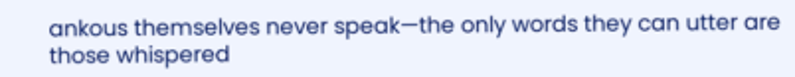ankous themselves never speak—the only words they can utter are those whispered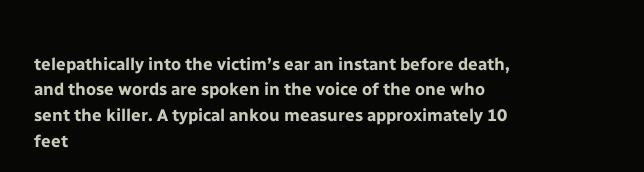telepathically into the victim’s ear an instant before death, and those words are spoken in the voice of the one who sent the killer. A typical ankou measures approximately 10 feet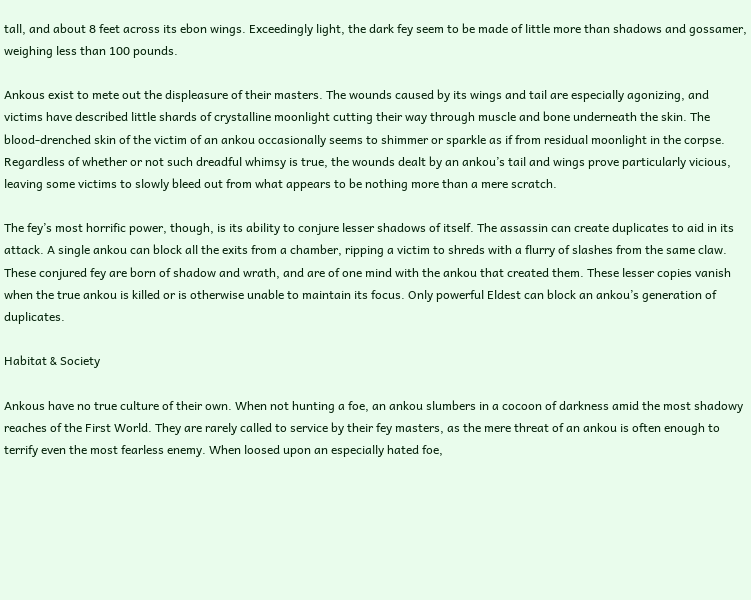tall, and about 8 feet across its ebon wings. Exceedingly light, the dark fey seem to be made of little more than shadows and gossamer, weighing less than 100 pounds.

Ankous exist to mete out the displeasure of their masters. The wounds caused by its wings and tail are especially agonizing, and victims have described little shards of crystalline moonlight cutting their way through muscle and bone underneath the skin. The blood-drenched skin of the victim of an ankou occasionally seems to shimmer or sparkle as if from residual moonlight in the corpse. Regardless of whether or not such dreadful whimsy is true, the wounds dealt by an ankou’s tail and wings prove particularly vicious, leaving some victims to slowly bleed out from what appears to be nothing more than a mere scratch.

The fey’s most horrific power, though, is its ability to conjure lesser shadows of itself. The assassin can create duplicates to aid in its attack. A single ankou can block all the exits from a chamber, ripping a victim to shreds with a flurry of slashes from the same claw. These conjured fey are born of shadow and wrath, and are of one mind with the ankou that created them. These lesser copies vanish when the true ankou is killed or is otherwise unable to maintain its focus. Only powerful Eldest can block an ankou’s generation of duplicates.

Habitat & Society

Ankous have no true culture of their own. When not hunting a foe, an ankou slumbers in a cocoon of darkness amid the most shadowy reaches of the First World. They are rarely called to service by their fey masters, as the mere threat of an ankou is often enough to terrify even the most fearless enemy. When loosed upon an especially hated foe,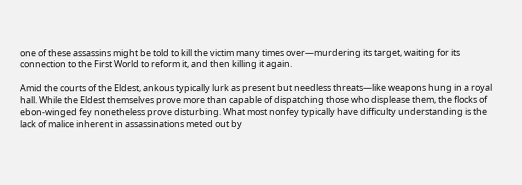one of these assassins might be told to kill the victim many times over—murdering its target, waiting for its connection to the First World to reform it, and then killing it again.

Amid the courts of the Eldest, ankous typically lurk as present but needless threats—like weapons hung in a royal hall. While the Eldest themselves prove more than capable of dispatching those who displease them, the flocks of ebon-winged fey nonetheless prove disturbing. What most nonfey typically have difficulty understanding is the lack of malice inherent in assassinations meted out by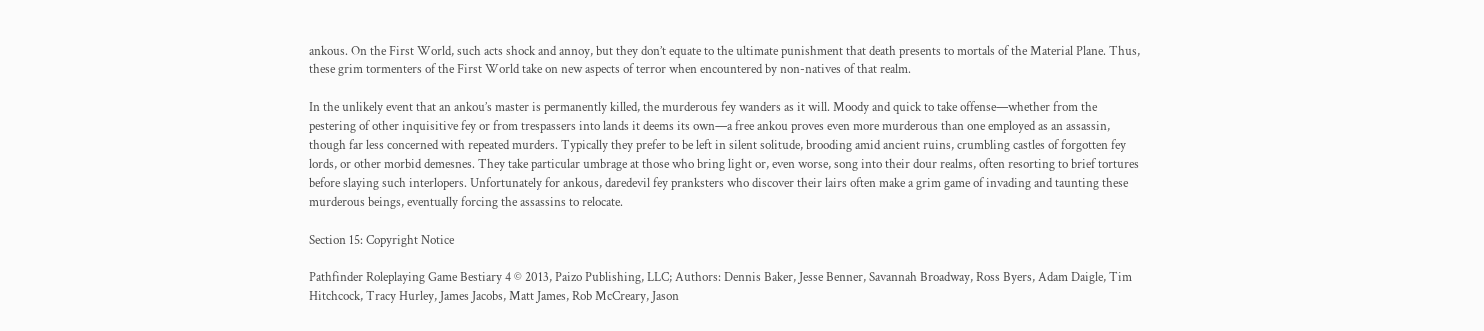ankous. On the First World, such acts shock and annoy, but they don’t equate to the ultimate punishment that death presents to mortals of the Material Plane. Thus, these grim tormenters of the First World take on new aspects of terror when encountered by non-natives of that realm.

In the unlikely event that an ankou’s master is permanently killed, the murderous fey wanders as it will. Moody and quick to take offense—whether from the pestering of other inquisitive fey or from trespassers into lands it deems its own—a free ankou proves even more murderous than one employed as an assassin, though far less concerned with repeated murders. Typically they prefer to be left in silent solitude, brooding amid ancient ruins, crumbling castles of forgotten fey lords, or other morbid demesnes. They take particular umbrage at those who bring light or, even worse, song into their dour realms, often resorting to brief tortures before slaying such interlopers. Unfortunately for ankous, daredevil fey pranksters who discover their lairs often make a grim game of invading and taunting these murderous beings, eventually forcing the assassins to relocate.

Section 15: Copyright Notice

Pathfinder Roleplaying Game Bestiary 4 © 2013, Paizo Publishing, LLC; Authors: Dennis Baker, Jesse Benner, Savannah Broadway, Ross Byers, Adam Daigle, Tim Hitchcock, Tracy Hurley, James Jacobs, Matt James, Rob McCreary, Jason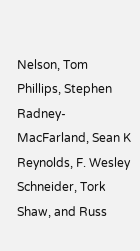Nelson, Tom Phillips, Stephen Radney-MacFarland, Sean K Reynolds, F. Wesley Schneider, Tork Shaw, and Russ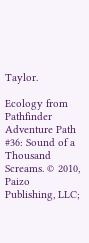Taylor.

Ecology from Pathfinder Adventure Path #36: Sound of a Thousand Screams. © 2010, Paizo Publishing, LLC;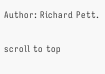Author: Richard Pett.

scroll to top